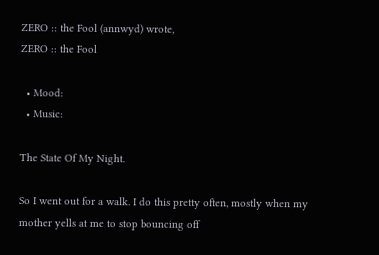ZERO :: the Fool (annwyd) wrote,
ZERO :: the Fool

  • Mood:
  • Music:

The State Of My Night.

So I went out for a walk. I do this pretty often, mostly when my mother yells at me to stop bouncing off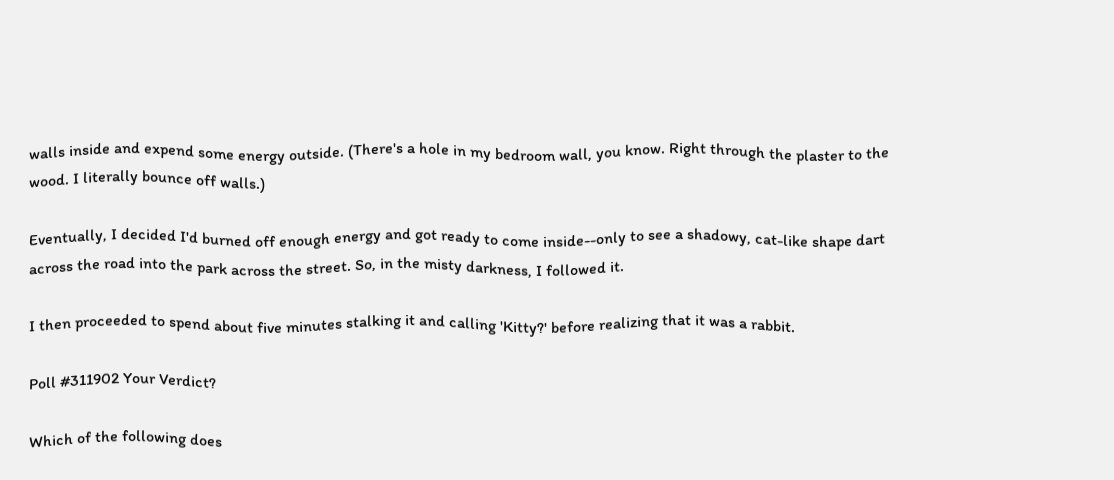walls inside and expend some energy outside. (There's a hole in my bedroom wall, you know. Right through the plaster to the wood. I literally bounce off walls.)

Eventually, I decided I'd burned off enough energy and got ready to come inside--only to see a shadowy, cat-like shape dart across the road into the park across the street. So, in the misty darkness, I followed it.

I then proceeded to spend about five minutes stalking it and calling 'Kitty?' before realizing that it was a rabbit.

Poll #311902 Your Verdict?

Which of the following does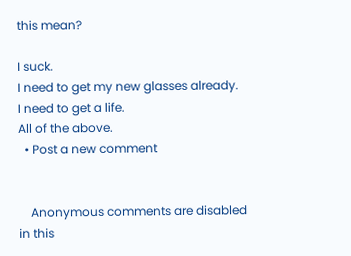this mean?

I suck.
I need to get my new glasses already.
I need to get a life.
All of the above.
  • Post a new comment


    Anonymous comments are disabled in this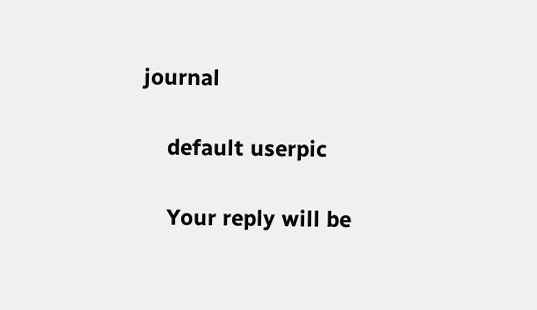journal

    default userpic

    Your reply will be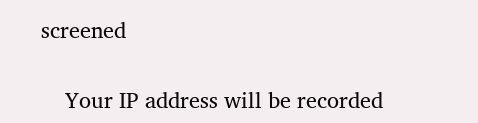screened

    Your IP address will be recorded